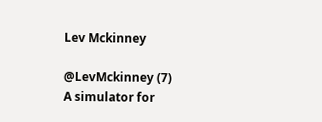Lev Mckinney

@LevMckinney (7)
A simulator for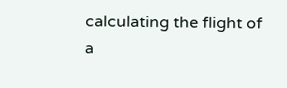calculating the flight of a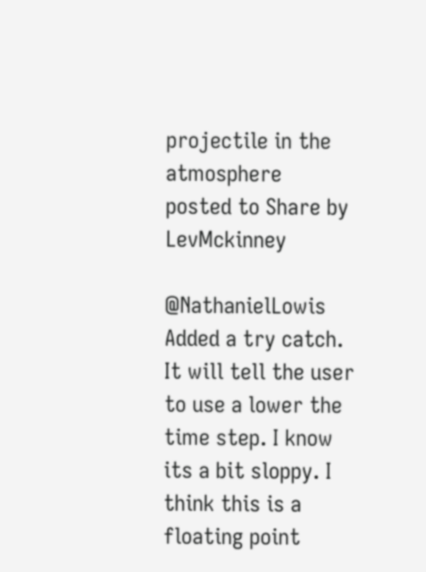projectile in the atmosphere
posted to Share by LevMckinney

@NathanielLowis Added a try catch. It will tell the user to use a lower the time step. I know its a bit sloppy. I think this is a floating point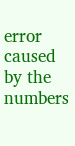error caused by the numbers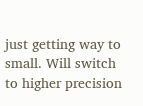just getting way to small. Will switch to higher precision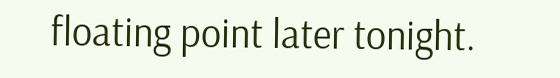floating point later tonight.